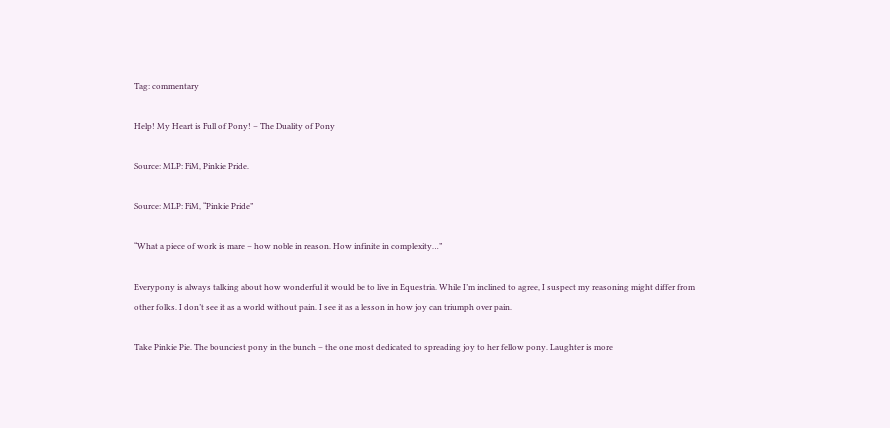Tag: commentary

Help! My Heart is Full of Pony! – The Duality of Pony

Source: MLP: FiM, Pinkie Pride.

Source: MLP: FiM, “Pinkie Pride”

“What a piece of work is mare – how noble in reason. How infinite in complexity…”

Everypony is always talking about how wonderful it would be to live in Equestria. While I’m inclined to agree, I suspect my reasoning might differ from other folks. I don’t see it as a world without pain. I see it as a lesson in how joy can triumph over pain.

Take Pinkie Pie. The bounciest pony in the bunch – the one most dedicated to spreading joy to her fellow pony. Laughter is more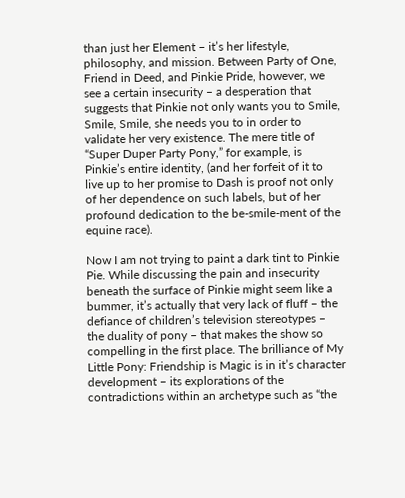than just her Element – it’s her lifestyle, philosophy, and mission. Between Party of One, Friend in Deed, and Pinkie Pride, however, we see a certain insecurity – a desperation that suggests that Pinkie not only wants you to Smile, Smile, Smile, she needs you to in order to validate her very existence. The mere title of “Super Duper Party Pony,” for example, is Pinkie’s entire identity, (and her forfeit of it to live up to her promise to Dash is proof not only of her dependence on such labels, but of her profound dedication to the be-smile-ment of the equine race).

Now I am not trying to paint a dark tint to Pinkie Pie. While discussing the pain and insecurity beneath the surface of Pinkie might seem like a bummer, it’s actually that very lack of fluff – the defiance of children’s television stereotypes – the duality of pony – that makes the show so compelling in the first place. The brilliance of My Little Pony: Friendship is Magic is in it’s character development – its explorations of the contradictions within an archetype such as “the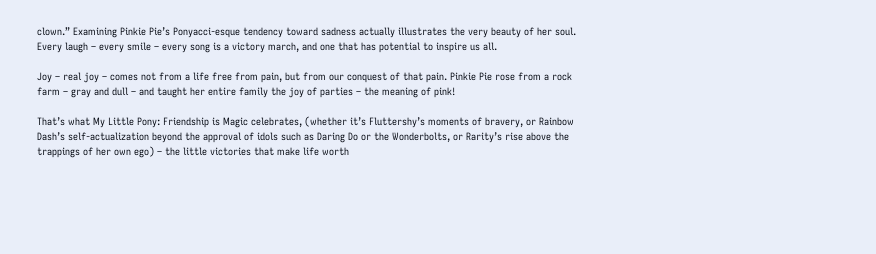clown.” Examining Pinkie Pie’s Ponyacci-esque tendency toward sadness actually illustrates the very beauty of her soul. Every laugh – every smile – every song is a victory march, and one that has potential to inspire us all.

Joy – real joy – comes not from a life free from pain, but from our conquest of that pain. Pinkie Pie rose from a rock farm – gray and dull – and taught her entire family the joy of parties – the meaning of pink!

That’s what My Little Pony: Friendship is Magic celebrates, (whether it’s Fluttershy’s moments of bravery, or Rainbow Dash’s self-actualization beyond the approval of idols such as Daring Do or the Wonderbolts, or Rarity’s rise above the trappings of her own ego) – the little victories that make life worth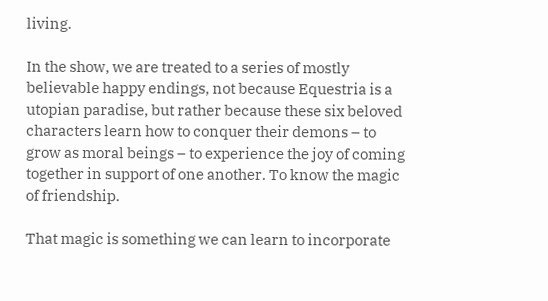living.

In the show, we are treated to a series of mostly believable happy endings, not because Equestria is a utopian paradise, but rather because these six beloved characters learn how to conquer their demons – to grow as moral beings – to experience the joy of coming together in support of one another. To know the magic of friendship.

That magic is something we can learn to incorporate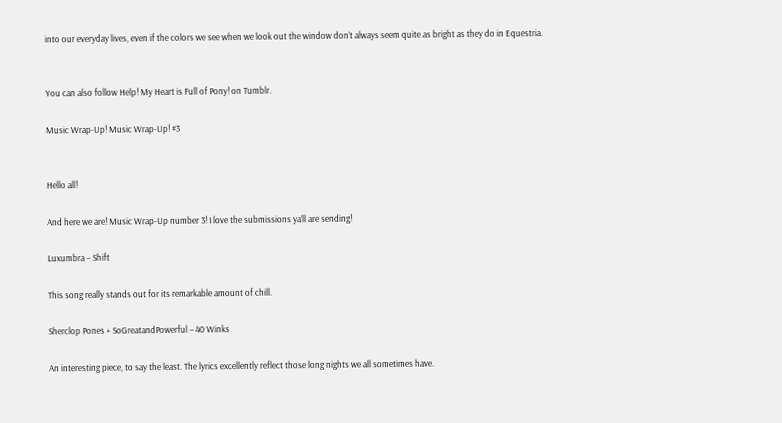into our everyday lives, even if the colors we see when we look out the window don’t always seem quite as bright as they do in Equestria.


You can also follow Help! My Heart is Full of Pony! on Tumblr.

Music Wrap-Up! Music Wrap-Up! #3


Hello all!

And here we are! Music Wrap-Up number 3! I love the submissions ya’ll are sending!

Luxumbra – Shift

This song really stands out for its remarkable amount of chill.

Sherclop Pones + SoGreatandPowerful – 40 Winks

An interesting piece, to say the least. The lyrics excellently reflect those long nights we all sometimes have.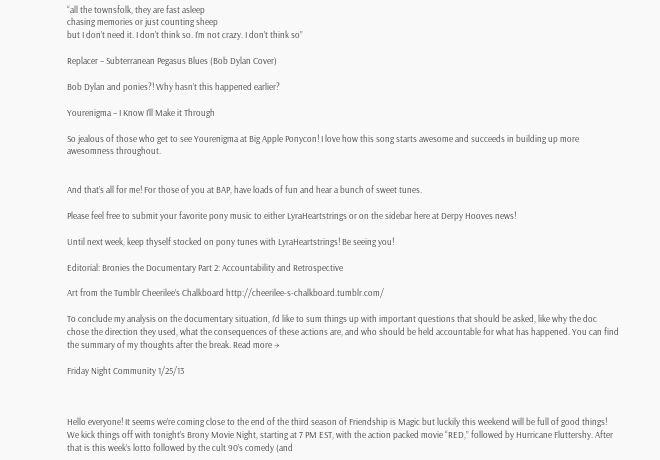“all the townsfolk, they are fast asleep
chasing memories or just counting sheep
but I don’t need it. I don’t think so. I’m not crazy. I don’t think so”

Replacer – Subterranean Pegasus Blues (Bob Dylan Cover)

Bob Dylan and ponies?! Why hasn’t this happened earlier?

Yourenigma – I Know I’ll Make it Through

So jealous of those who get to see Yourenigma at Big Apple Ponycon! I love how this song starts awesome and succeeds in building up more awesomness throughout.


And that’s all for me! For those of you at BAP, have loads of fun and hear a bunch of sweet tunes.

Please feel free to submit your favorite pony music to either LyraHeartstrings or on the sidebar here at Derpy Hooves news!

Until next week, keep thyself stocked on pony tunes with LyraHeartstrings! Be seeing you!

Editorial: Bronies the Documentary Part 2: Accountability and Retrospective

Art from the Tumblr Cheerilee’s Chalkboard http://cheerilee-s-chalkboard.tumblr.com/

To conclude my analysis on the documentary situation, I’d like to sum things up with important questions that should be asked, like why the doc chose the direction they used, what the consequences of these actions are, and who should be held accountable for what has happened. You can find the summary of my thoughts after the break. Read more →

Friday Night Community 1/25/13



Hello everyone! It seems we’re coming close to the end of the third season of Friendship is Magic but luckily this weekend will be full of good things! We kick things off with tonight’s Brony Movie Night, starting at 7 PM EST, with the action packed movie “RED,” followed by Hurricane Fluttershy. After that is this week’s lotto followed by the cult 90’s comedy (and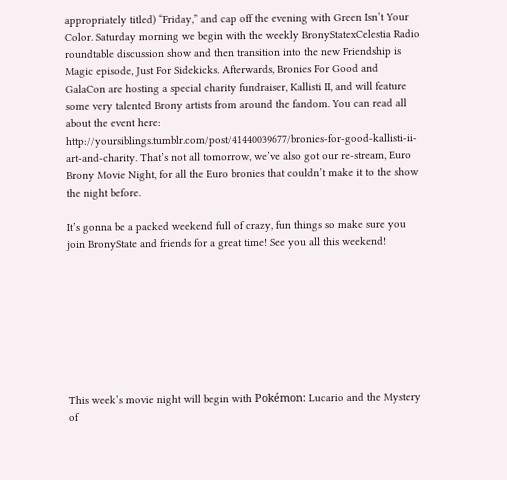appropriately titled) “Friday,” and cap off the evening with Green Isn’t Your Color. Saturday morning we begin with the weekly BronyStatexCelestia Radio roundtable discussion show and then transition into the new Friendship is Magic episode, Just For Sidekicks. Afterwards, Bronies For Good and GalaCon are hosting a special charity fundraiser, Kallisti II, and will feature some very talented Brony artists from around the fandom. You can read all about the event here: http://yoursiblings.tumblr.com/post/41440039677/bronies-for-good-kallisti-ii-art-and-charity. That’s not all tomorrow, we’ve also got our re-stream, Euro Brony Movie Night, for all the Euro bronies that couldn’t make it to the show the night before.

It’s gonna be a packed weekend full of crazy, fun things so make sure you join BronyState and friends for a great time! See you all this weekend!








This week’s movie night will begin with Pokémon: Lucario and the Mystery of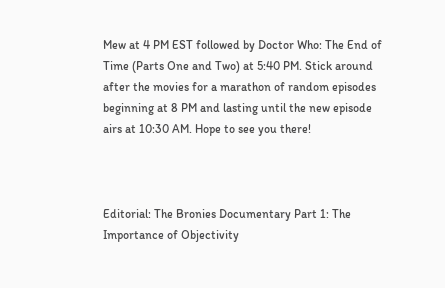Mew at 4 PM EST followed by Doctor Who: The End of Time (Parts One and Two) at 5:40 PM. Stick around after the movies for a marathon of random episodes beginning at 8 PM and lasting until the new episode airs at 10:30 AM. Hope to see you there!



Editorial: The Bronies Documentary Part 1: The Importance of Objectivity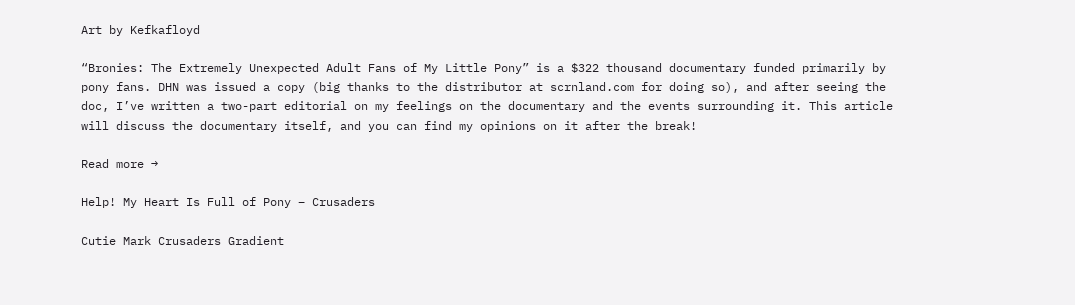Art by Kefkafloyd

“Bronies: The Extremely Unexpected Adult Fans of My Little Pony” is a $322 thousand documentary funded primarily by pony fans. DHN was issued a copy (big thanks to the distributor at scrnland.com for doing so), and after seeing the doc, I’ve written a two-part editorial on my feelings on the documentary and the events surrounding it. This article will discuss the documentary itself, and you can find my opinions on it after the break!

Read more →

Help! My Heart Is Full of Pony – Crusaders

Cutie Mark Crusaders Gradient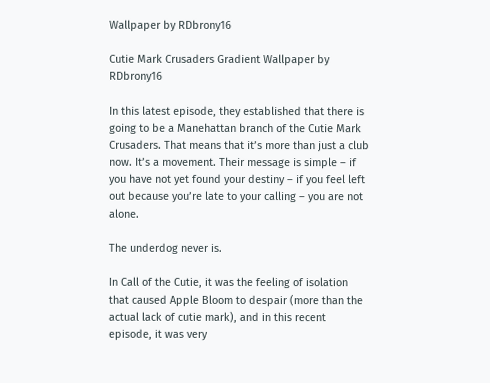Wallpaper by RDbrony16

Cutie Mark Crusaders Gradient Wallpaper by RDbrony16

In this latest episode, they established that there is going to be a Manehattan branch of the Cutie Mark Crusaders. That means that it’s more than just a club now. It’s a movement. Their message is simple – if you have not yet found your destiny – if you feel left out because you’re late to your calling – you are not alone.

The underdog never is.

In Call of the Cutie, it was the feeling of isolation that caused Apple Bloom to despair (more than the actual lack of cutie mark), and in this recent episode, it was very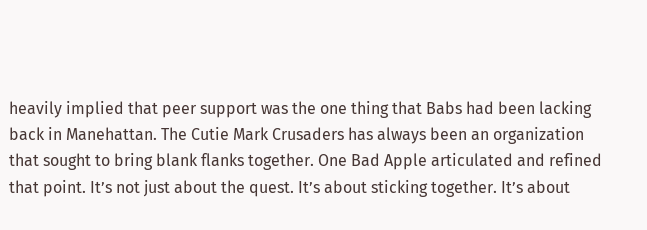heavily implied that peer support was the one thing that Babs had been lacking back in Manehattan. The Cutie Mark Crusaders has always been an organization that sought to bring blank flanks together. One Bad Apple articulated and refined that point. It’s not just about the quest. It’s about sticking together. It’s about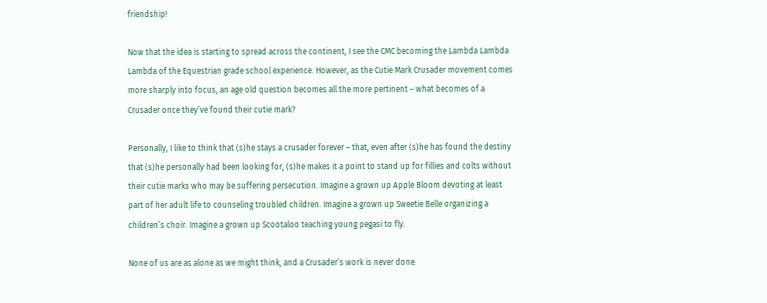friendship!

Now that the idea is starting to spread across the continent, I see the CMC becoming the Lambda Lambda Lambda of the Equestrian grade school experience. However, as the Cutie Mark Crusader movement comes more sharply into focus, an age old question becomes all the more pertinent – what becomes of a Crusader once they’ve found their cutie mark?

Personally, I like to think that (s)he stays a crusader forever – that, even after (s)he has found the destiny that (s)he personally had been looking for, (s)he makes it a point to stand up for fillies and colts without their cutie marks who may be suffering persecution. Imagine a grown up Apple Bloom devoting at least part of her adult life to counseling troubled children. Imagine a grown up Sweetie Belle organizing a children’s choir. Imagine a grown up Scootaloo teaching young pegasi to fly.

None of us are as alone as we might think, and a Crusader’s work is never done.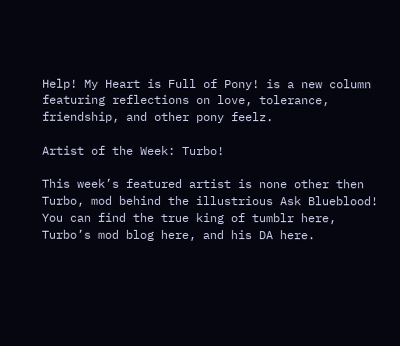Help! My Heart is Full of Pony! is a new column featuring reflections on love, tolerance, friendship, and other pony feelz.

Artist of the Week: Turbo!

This week’s featured artist is none other then Turbo, mod behind the illustrious Ask Blueblood! You can find the true king of tumblr here, Turbo’s mod blog here, and his DA here.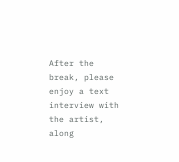After the break, please enjoy a text interview with the artist, along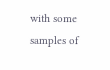with some samples of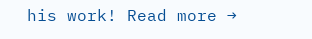his work! Read more →